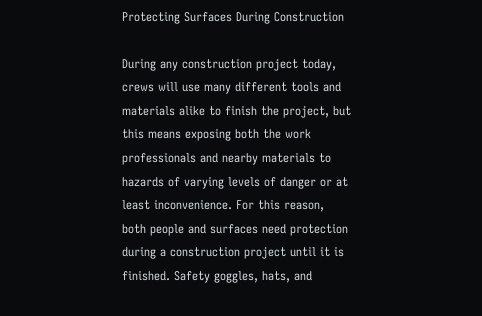Protecting Surfaces During Construction

During any construction project today, crews will use many different tools and materials alike to finish the project, but this means exposing both the work professionals and nearby materials to hazards of varying levels of danger or at least inconvenience. For this reason, both people and surfaces need protection during a construction project until it is finished. Safety goggles, hats, and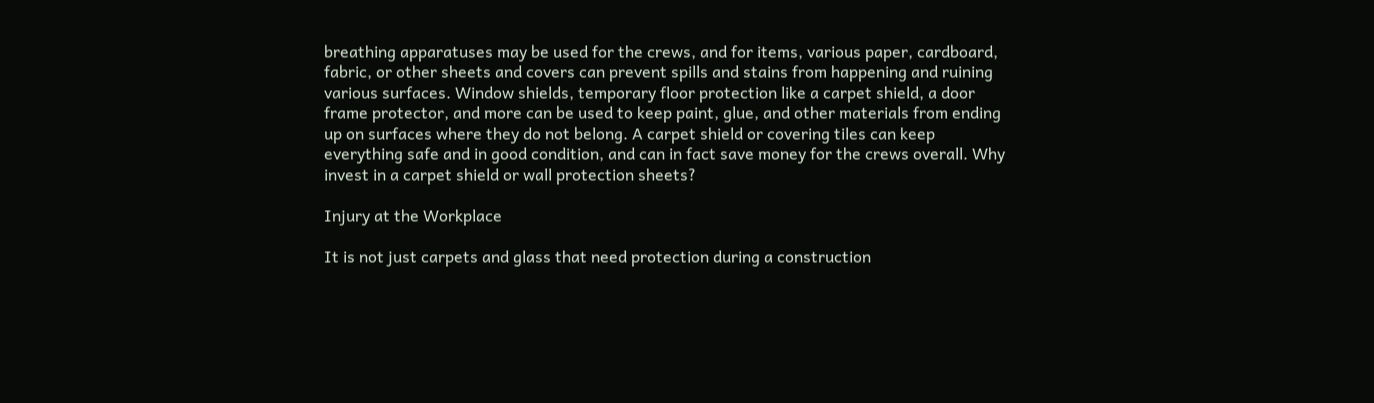breathing apparatuses may be used for the crews, and for items, various paper, cardboard, fabric, or other sheets and covers can prevent spills and stains from happening and ruining various surfaces. Window shields, temporary floor protection like a carpet shield, a door frame protector, and more can be used to keep paint, glue, and other materials from ending up on surfaces where they do not belong. A carpet shield or covering tiles can keep everything safe and in good condition, and can in fact save money for the crews overall. Why invest in a carpet shield or wall protection sheets?

Injury at the Workplace

It is not just carpets and glass that need protection during a construction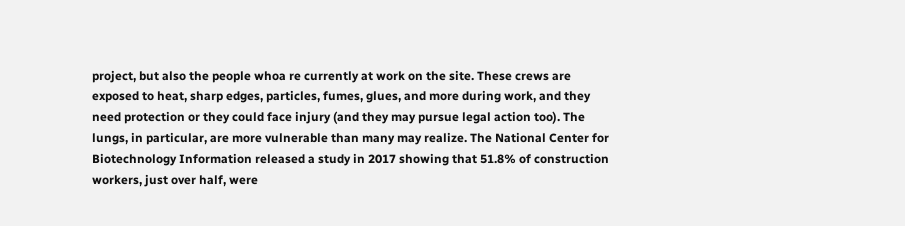project, but also the people whoa re currently at work on the site. These crews are exposed to heat, sharp edges, particles, fumes, glues, and more during work, and they need protection or they could face injury (and they may pursue legal action too). The lungs, in particular, are more vulnerable than many may realize. The National Center for Biotechnology Information released a study in 2017 showing that 51.8% of construction workers, just over half, were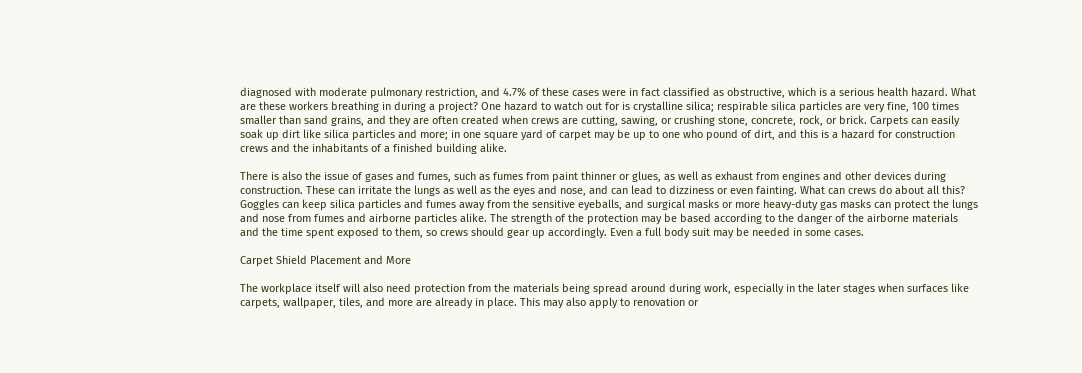diagnosed with moderate pulmonary restriction, and 4.7% of these cases were in fact classified as obstructive, which is a serious health hazard. What are these workers breathing in during a project? One hazard to watch out for is crystalline silica; respirable silica particles are very fine, 100 times smaller than sand grains, and they are often created when crews are cutting, sawing, or crushing stone, concrete, rock, or brick. Carpets can easily soak up dirt like silica particles and more; in one square yard of carpet may be up to one who pound of dirt, and this is a hazard for construction crews and the inhabitants of a finished building alike.

There is also the issue of gases and fumes, such as fumes from paint thinner or glues, as well as exhaust from engines and other devices during construction. These can irritate the lungs as well as the eyes and nose, and can lead to dizziness or even fainting. What can crews do about all this? Goggles can keep silica particles and fumes away from the sensitive eyeballs, and surgical masks or more heavy-duty gas masks can protect the lungs and nose from fumes and airborne particles alike. The strength of the protection may be based according to the danger of the airborne materials and the time spent exposed to them, so crews should gear up accordingly. Even a full body suit may be needed in some cases.

Carpet Shield Placement and More

The workplace itself will also need protection from the materials being spread around during work, especially in the later stages when surfaces like carpets, wallpaper, tiles, and more are already in place. This may also apply to renovation or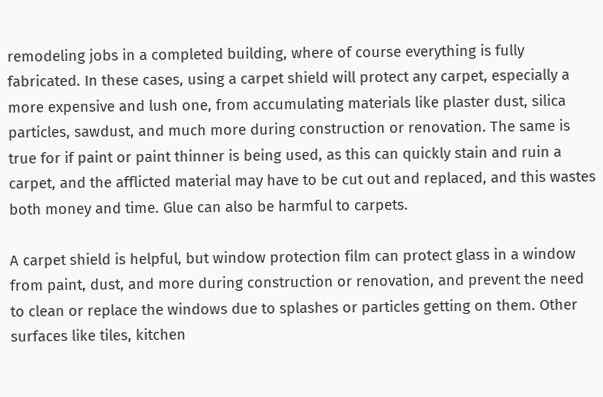remodeling jobs in a completed building, where of course everything is fully fabricated. In these cases, using a carpet shield will protect any carpet, especially a more expensive and lush one, from accumulating materials like plaster dust, silica particles, sawdust, and much more during construction or renovation. The same is true for if paint or paint thinner is being used, as this can quickly stain and ruin a carpet, and the afflicted material may have to be cut out and replaced, and this wastes both money and time. Glue can also be harmful to carpets.

A carpet shield is helpful, but window protection film can protect glass in a window from paint, dust, and more during construction or renovation, and prevent the need to clean or replace the windows due to splashes or particles getting on them. Other surfaces like tiles, kitchen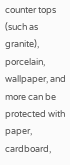counter tops (such as granite), porcelain, wallpaper, and more can be protected with paper, cardboard,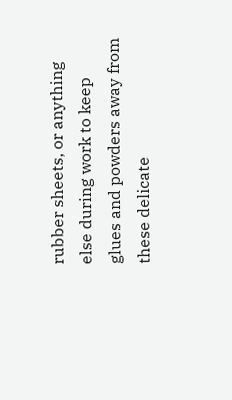rubber sheets, or anything else during work to keep glues and powders away from these delicate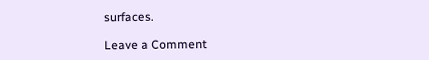surfaces.

Leave a Comment